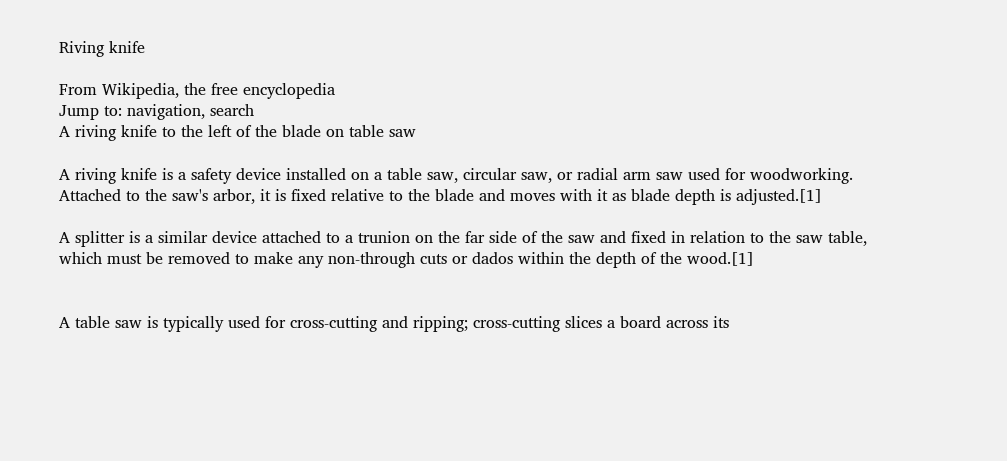Riving knife

From Wikipedia, the free encyclopedia
Jump to: navigation, search
A riving knife to the left of the blade on table saw

A riving knife is a safety device installed on a table saw, circular saw, or radial arm saw used for woodworking. Attached to the saw's arbor, it is fixed relative to the blade and moves with it as blade depth is adjusted.[1]

A splitter is a similar device attached to a trunion on the far side of the saw and fixed in relation to the saw table, which must be removed to make any non-through cuts or dados within the depth of the wood.[1]


A table saw is typically used for cross-cutting and ripping; cross-cutting slices a board across its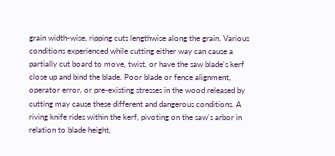grain width-wise, ripping cuts lengthwise along the grain. Various conditions experienced while cutting either way can cause a partially cut board to move, twist, or have the saw blade's kerf close up and bind the blade. Poor blade or fence alignment, operator error, or pre-existing stresses in the wood released by cutting may cause these different and dangerous conditions. A riving knife rides within the kerf, pivoting on the saw's arbor in relation to blade height,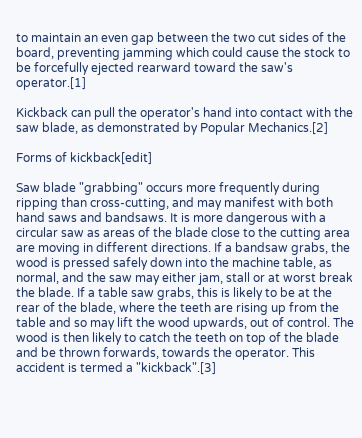to maintain an even gap between the two cut sides of the board, preventing jamming which could cause the stock to be forcefully ejected rearward toward the saw's operator.[1]

Kickback can pull the operator's hand into contact with the saw blade, as demonstrated by Popular Mechanics.[2]

Forms of kickback[edit]

Saw blade "grabbing" occurs more frequently during ripping than cross-cutting, and may manifest with both hand saws and bandsaws. It is more dangerous with a circular saw as areas of the blade close to the cutting area are moving in different directions. If a bandsaw grabs, the wood is pressed safely down into the machine table, as normal, and the saw may either jam, stall or at worst break the blade. If a table saw grabs, this is likely to be at the rear of the blade, where the teeth are rising up from the table and so may lift the wood upwards, out of control. The wood is then likely to catch the teeth on top of the blade and be thrown forwards, towards the operator. This accident is termed a "kickback".[3]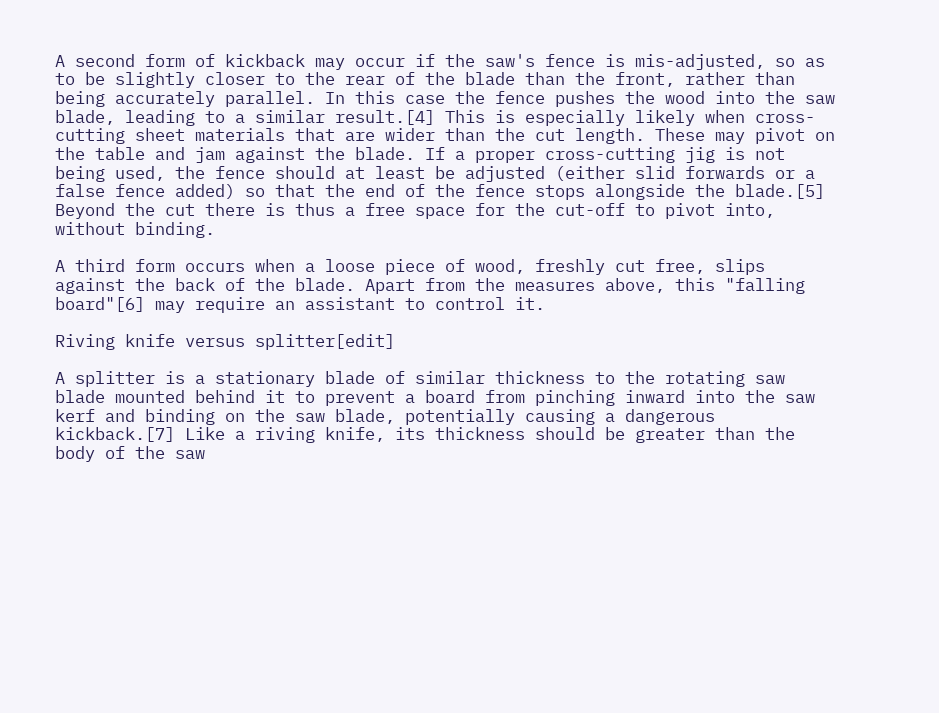A second form of kickback may occur if the saw's fence is mis-adjusted, so as to be slightly closer to the rear of the blade than the front, rather than being accurately parallel. In this case the fence pushes the wood into the saw blade, leading to a similar result.[4] This is especially likely when cross-cutting sheet materials that are wider than the cut length. These may pivot on the table and jam against the blade. If a proper cross-cutting jig is not being used, the fence should at least be adjusted (either slid forwards or a false fence added) so that the end of the fence stops alongside the blade.[5] Beyond the cut there is thus a free space for the cut-off to pivot into, without binding.

A third form occurs when a loose piece of wood, freshly cut free, slips against the back of the blade. Apart from the measures above, this "falling board"[6] may require an assistant to control it.

Riving knife versus splitter[edit]

A splitter is a stationary blade of similar thickness to the rotating saw blade mounted behind it to prevent a board from pinching inward into the saw kerf and binding on the saw blade, potentially causing a dangerous kickback.[7] Like a riving knife, its thickness should be greater than the body of the saw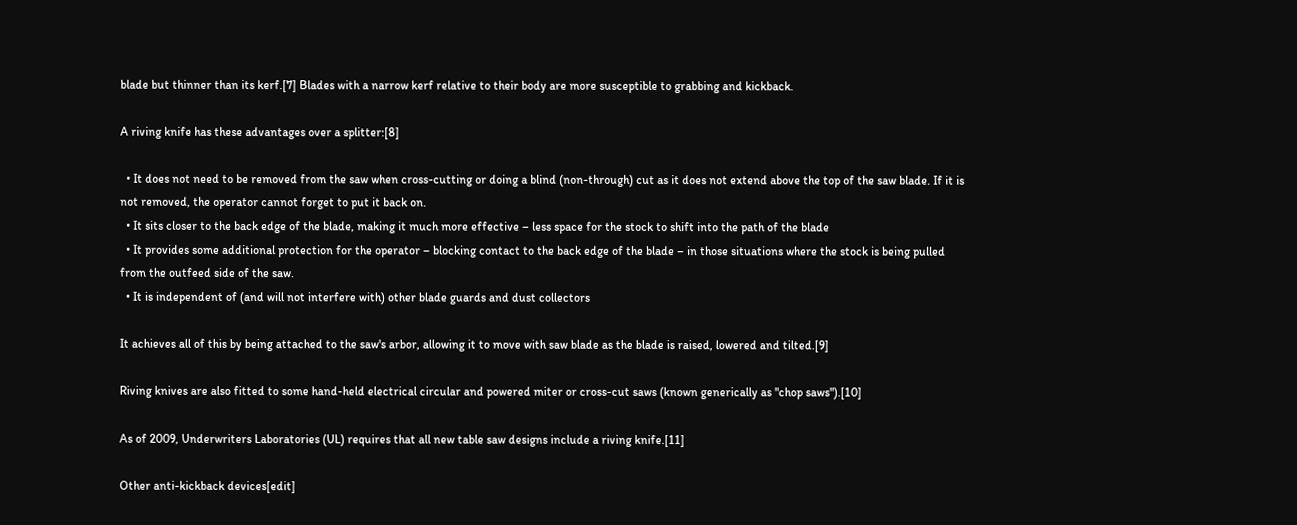blade but thinner than its kerf.[7] Blades with a narrow kerf relative to their body are more susceptible to grabbing and kickback.

A riving knife has these advantages over a splitter:[8]

  • It does not need to be removed from the saw when cross-cutting or doing a blind (non-through) cut as it does not extend above the top of the saw blade. If it is not removed, the operator cannot forget to put it back on.
  • It sits closer to the back edge of the blade, making it much more effective – less space for the stock to shift into the path of the blade
  • It provides some additional protection for the operator – blocking contact to the back edge of the blade – in those situations where the stock is being pulled from the outfeed side of the saw.
  • It is independent of (and will not interfere with) other blade guards and dust collectors

It achieves all of this by being attached to the saw's arbor, allowing it to move with saw blade as the blade is raised, lowered and tilted.[9]

Riving knives are also fitted to some hand-held electrical circular and powered miter or cross-cut saws (known generically as "chop saws").[10]

As of 2009, Underwriters Laboratories (UL) requires that all new table saw designs include a riving knife.[11]

Other anti-kickback devices[edit]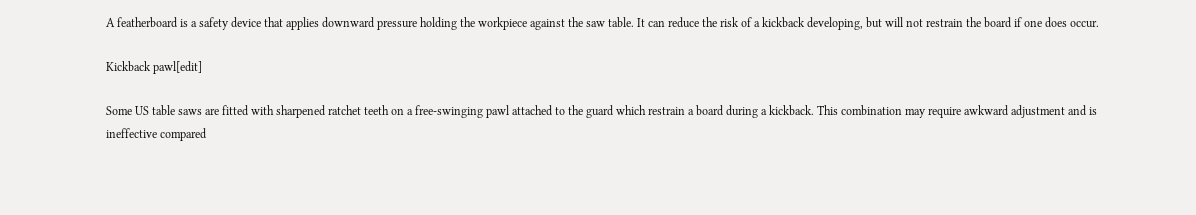A featherboard is a safety device that applies downward pressure holding the workpiece against the saw table. It can reduce the risk of a kickback developing, but will not restrain the board if one does occur.

Kickback pawl[edit]

Some US table saws are fitted with sharpened ratchet teeth on a free-swinging pawl attached to the guard which restrain a board during a kickback. This combination may require awkward adjustment and is ineffective compared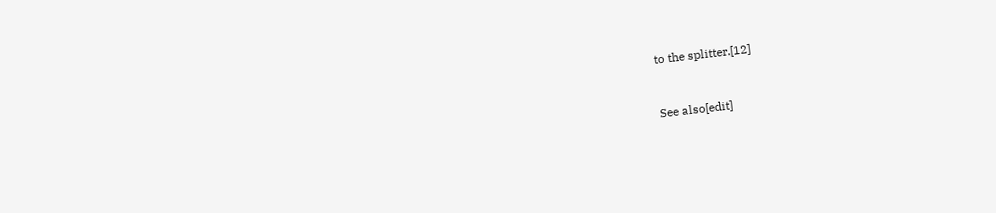to the splitter.[12]


See also[edit]